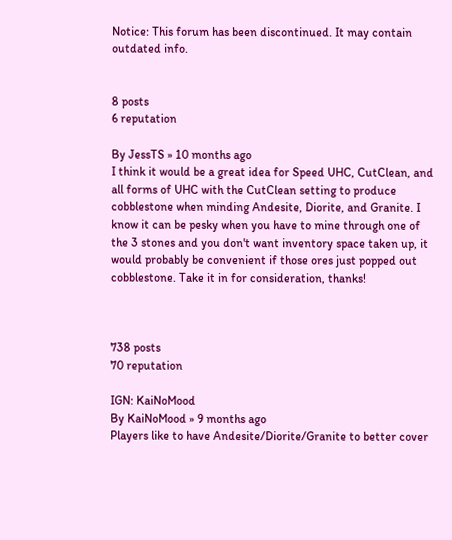Notice: This forum has been discontinued. It may contain outdated info.


8 posts
6 reputation

By JessTS » 10 months ago
I think it would be a great idea for Speed UHC, CutClean, and all forms of UHC with the CutClean setting to produce cobblestone when minding Andesite, Diorite, and Granite. I know it can be pesky when you have to mine through one of the 3 stones and you don't want inventory space taken up, it would probably be convenient if those ores just popped out cobblestone. Take it in for consideration, thanks!



738 posts
70 reputation

IGN: KaiNoMood
By KaiNoMood » 9 months ago
Players like to have Andesite/Diorite/Granite to better cover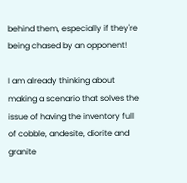behind them, especially if they're being chased by an opponent!

I am already thinking about making a scenario that solves the issue of having the inventory full of cobble, andesite, diorite and granite